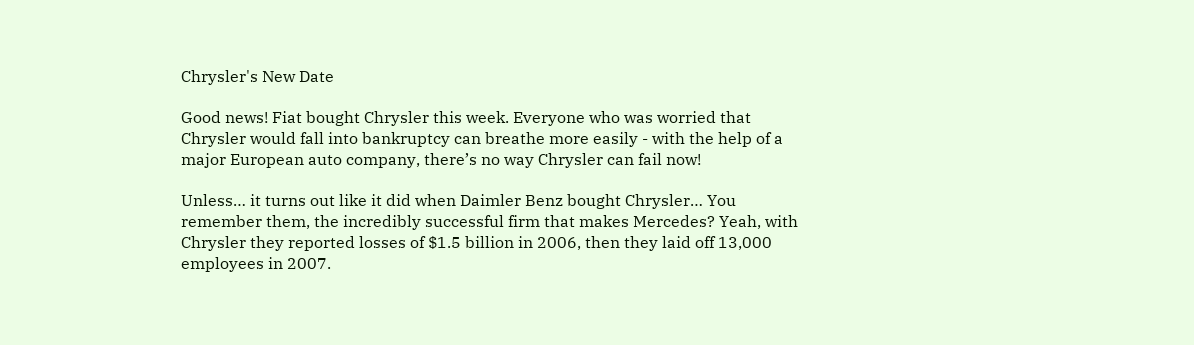Chrysler's New Date

Good news! Fiat bought Chrysler this week. Everyone who was worried that Chrysler would fall into bankruptcy can breathe more easily - with the help of a major European auto company, there’s no way Chrysler can fail now!

Unless… it turns out like it did when Daimler Benz bought Chrysler… You remember them, the incredibly successful firm that makes Mercedes? Yeah, with Chrysler they reported losses of $1.5 billion in 2006, then they laid off 13,000 employees in 2007.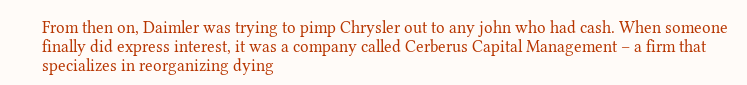From then on, Daimler was trying to pimp Chrysler out to any john who had cash. When someone finally did express interest, it was a company called Cerberus Capital Management – a firm that specializes in reorganizing dying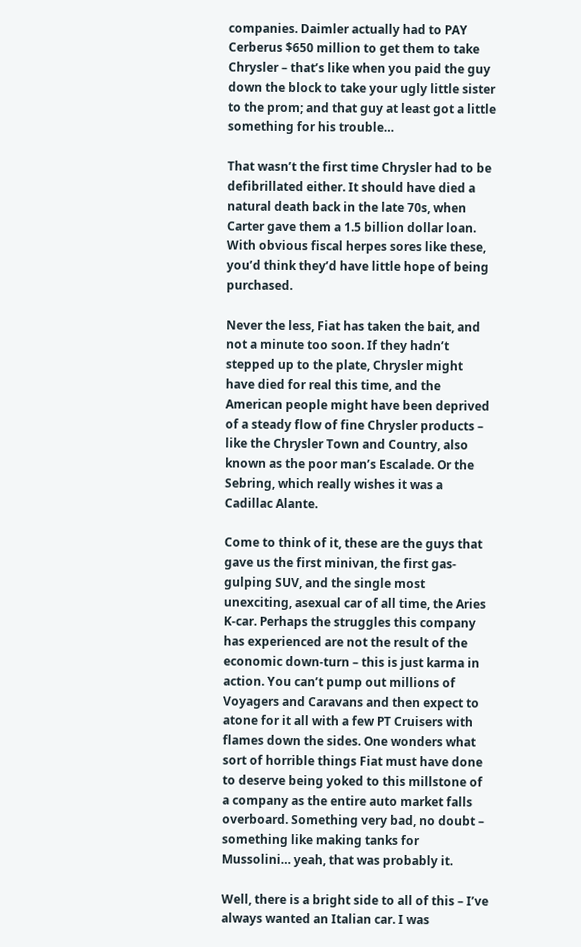companies. Daimler actually had to PAY Cerberus $650 million to get them to take Chrysler – that’s like when you paid the guy down the block to take your ugly little sister to the prom; and that guy at least got a little something for his trouble…

That wasn’t the first time Chrysler had to be defibrillated either. It should have died a natural death back in the late 70s, when Carter gave them a 1.5 billion dollar loan. With obvious fiscal herpes sores like these, you’d think they’d have little hope of being purchased.

Never the less, Fiat has taken the bait, and not a minute too soon. If they hadn’t stepped up to the plate, Chrysler might have died for real this time, and the American people might have been deprived of a steady flow of fine Chrysler products – like the Chrysler Town and Country, also known as the poor man’s Escalade. Or the Sebring, which really wishes it was a Cadillac Alante.

Come to think of it, these are the guys that gave us the first minivan, the first gas-gulping SUV, and the single most unexciting, asexual car of all time, the Aries K-car. Perhaps the struggles this company has experienced are not the result of the economic down-turn – this is just karma in action. You can’t pump out millions of Voyagers and Caravans and then expect to atone for it all with a few PT Cruisers with flames down the sides. One wonders what sort of horrible things Fiat must have done to deserve being yoked to this millstone of a company as the entire auto market falls overboard. Something very bad, no doubt – something like making tanks for Mussolini… yeah, that was probably it.

Well, there is a bright side to all of this – I’ve always wanted an Italian car. I was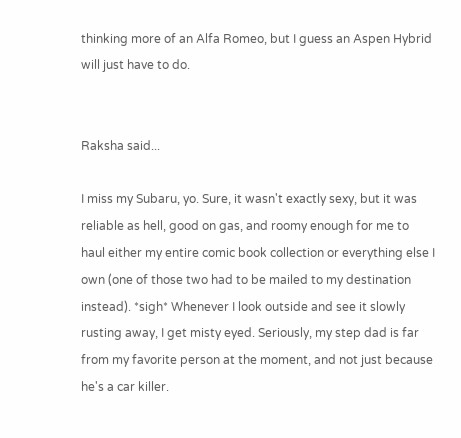thinking more of an Alfa Romeo, but I guess an Aspen Hybrid will just have to do.


Raksha said...

I miss my Subaru, yo. Sure, it wasn't exactly sexy, but it was reliable as hell, good on gas, and roomy enough for me to haul either my entire comic book collection or everything else I own (one of those two had to be mailed to my destination instead). *sigh* Whenever I look outside and see it slowly rusting away, I get misty eyed. Seriously, my step dad is far from my favorite person at the moment, and not just because he's a car killer.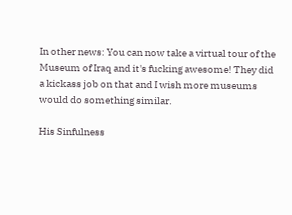In other news: You can now take a virtual tour of the Museum of Iraq and it's fucking awesome! They did a kickass job on that and I wish more museums would do something similar.

His Sinfulness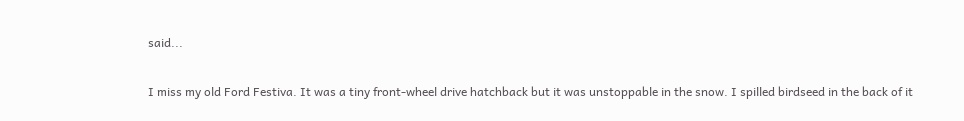said...

I miss my old Ford Festiva. It was a tiny front-wheel drive hatchback but it was unstoppable in the snow. I spilled birdseed in the back of it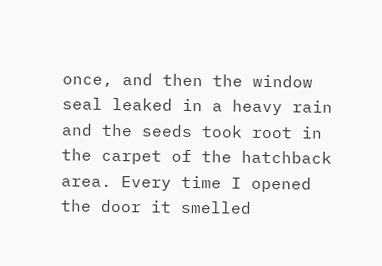once, and then the window seal leaked in a heavy rain and the seeds took root in the carpet of the hatchback area. Every time I opened the door it smelled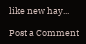like new hay...

Post a Comment